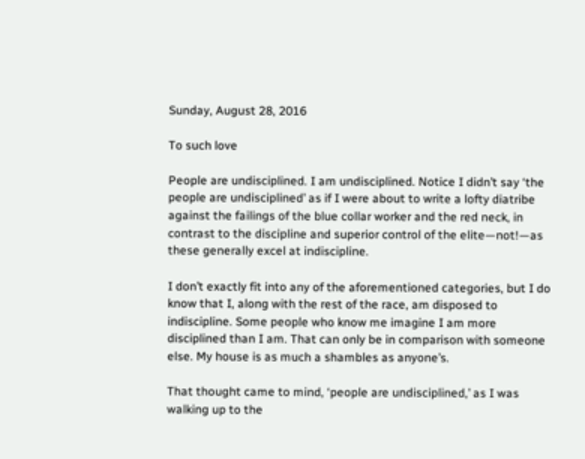Sunday, August 28, 2016

To such love

People are undisciplined. I am undisciplined. Notice I didn’t say ‘the people are undisciplined’ as if I were about to write a lofty diatribe against the failings of the blue collar worker and the red neck, in contrast to the discipline and superior control of the elite—not!—as these generally excel at indiscipline.

I don’t exactly fit into any of the aforementioned categories, but I do know that I, along with the rest of the race, am disposed to indiscipline. Some people who know me imagine I am more disciplined than I am. That can only be in comparison with someone else. My house is as much a shambles as anyone’s.

That thought came to mind, ‘people are undisciplined,’ as I was walking up to the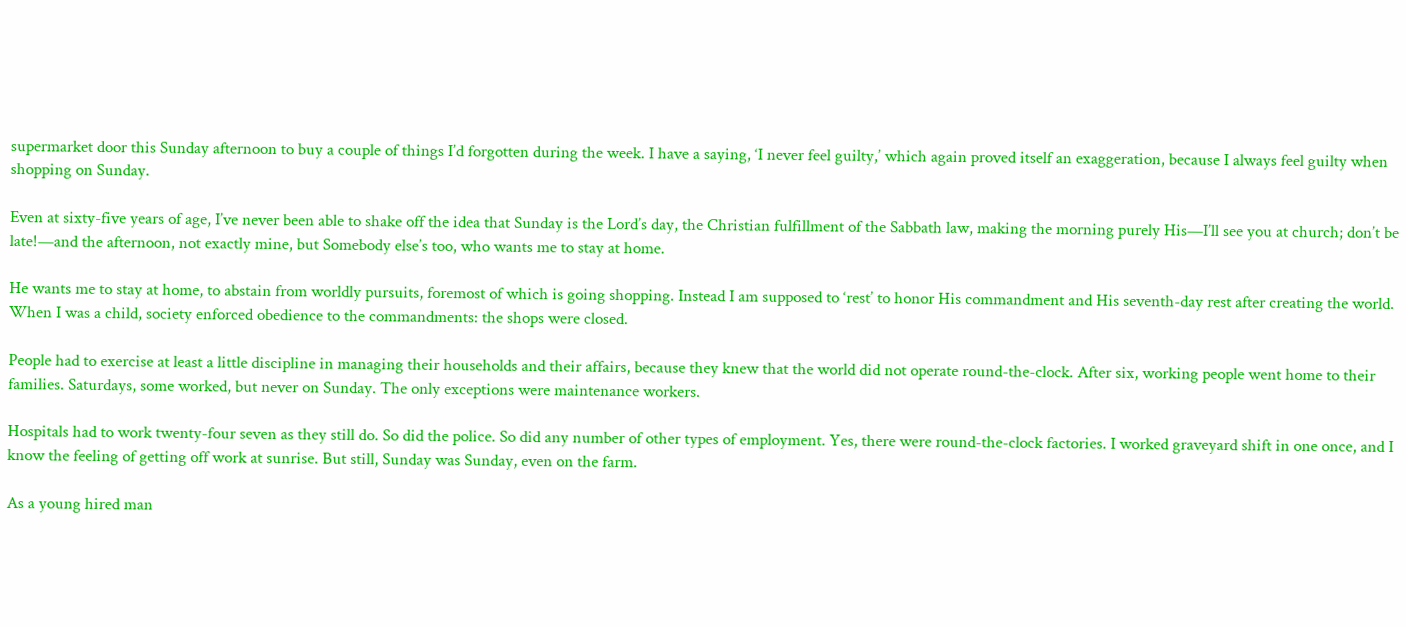supermarket door this Sunday afternoon to buy a couple of things I’d forgotten during the week. I have a saying, ‘I never feel guilty,’ which again proved itself an exaggeration, because I always feel guilty when shopping on Sunday.

Even at sixty-five years of age, I’ve never been able to shake off the idea that Sunday is the Lord’s day, the Christian fulfillment of the Sabbath law, making the morning purely His—I’ll see you at church; don’t be late!—and the afternoon, not exactly mine, but Somebody else’s too, who wants me to stay at home.

He wants me to stay at home, to abstain from worldly pursuits, foremost of which is going shopping. Instead I am supposed to ‘rest’ to honor His commandment and His seventh-day rest after creating the world. When I was a child, society enforced obedience to the commandments: the shops were closed.

People had to exercise at least a little discipline in managing their households and their affairs, because they knew that the world did not operate round-the-clock. After six, working people went home to their families. Saturdays, some worked, but never on Sunday. The only exceptions were maintenance workers.

Hospitals had to work twenty-four seven as they still do. So did the police. So did any number of other types of employment. Yes, there were round-the-clock factories. I worked graveyard shift in one once, and I know the feeling of getting off work at sunrise. But still, Sunday was Sunday, even on the farm.

As a young hired man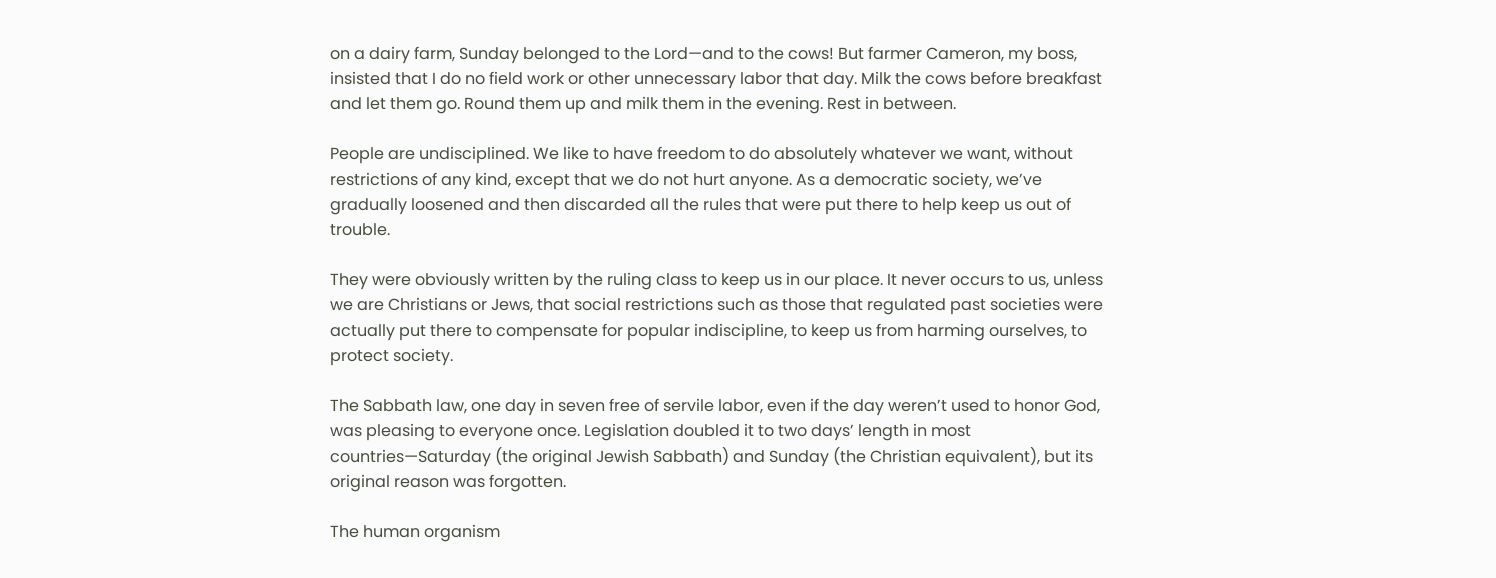on a dairy farm, Sunday belonged to the Lord—and to the cows! But farmer Cameron, my boss, insisted that I do no field work or other unnecessary labor that day. Milk the cows before breakfast and let them go. Round them up and milk them in the evening. Rest in between.

People are undisciplined. We like to have freedom to do absolutely whatever we want, without restrictions of any kind, except that we do not hurt anyone. As a democratic society, we’ve gradually loosened and then discarded all the rules that were put there to help keep us out of trouble.

They were obviously written by the ruling class to keep us in our place. It never occurs to us, unless we are Christians or Jews, that social restrictions such as those that regulated past societies were actually put there to compensate for popular indiscipline, to keep us from harming ourselves, to protect society.

The Sabbath law, one day in seven free of servile labor, even if the day weren’t used to honor God, was pleasing to everyone once. Legislation doubled it to two days’ length in most countries—Saturday (the original Jewish Sabbath) and Sunday (the Christian equivalent), but its original reason was forgotten.

The human organism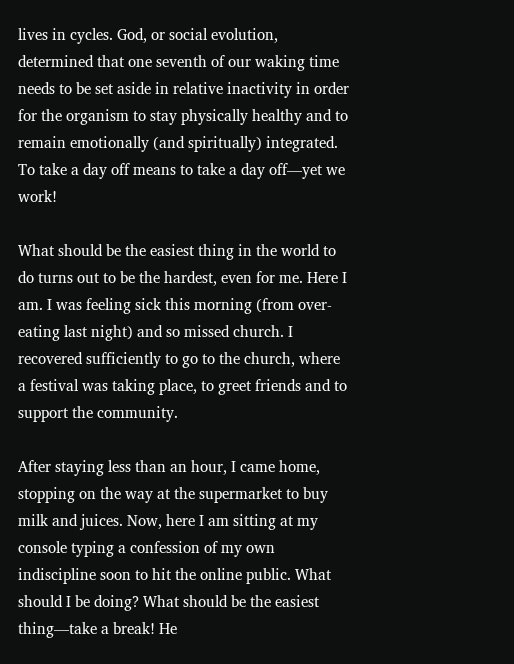lives in cycles. God, or social evolution, determined that one seventh of our waking time needs to be set aside in relative inactivity in order for the organism to stay physically healthy and to remain emotionally (and spiritually) integrated. To take a day off means to take a day off—yet we work!

What should be the easiest thing in the world to do turns out to be the hardest, even for me. Here I am. I was feeling sick this morning (from over-eating last night) and so missed church. I recovered sufficiently to go to the church, where a festival was taking place, to greet friends and to support the community.

After staying less than an hour, I came home, stopping on the way at the supermarket to buy milk and juices. Now, here I am sitting at my console typing a confession of my own indiscipline soon to hit the online public. What should I be doing? What should be the easiest thing—take a break! He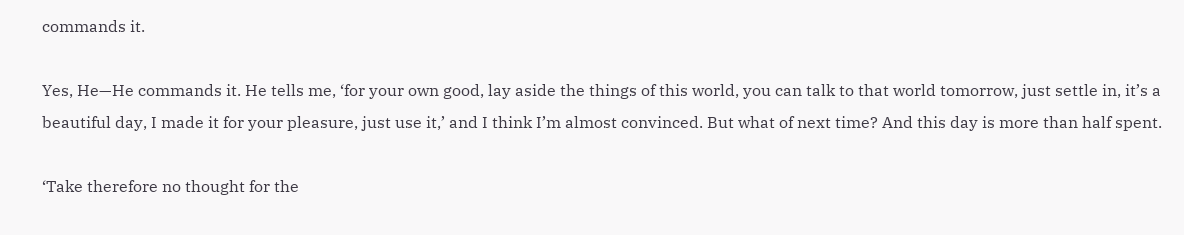commands it.

Yes, He—He commands it. He tells me, ‘for your own good, lay aside the things of this world, you can talk to that world tomorrow, just settle in, it’s a beautiful day, I made it for your pleasure, just use it,’ and I think I’m almost convinced. But what of next time? And this day is more than half spent.

‘Take therefore no thought for the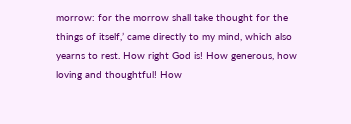morrow: for the morrow shall take thought for the things of itself,’ came directly to my mind, which also yearns to rest. How right God is! How generous, how loving and thoughtful! How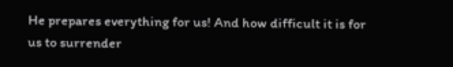He prepares everything for us! And how difficult it is for us to surrender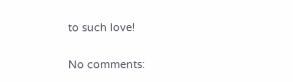to such love!

No comments: